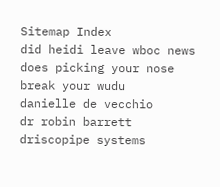Sitemap Index
did heidi leave wboc news
does picking your nose break your wudu
danielle de vecchio
dr robin barrett
driscopipe systems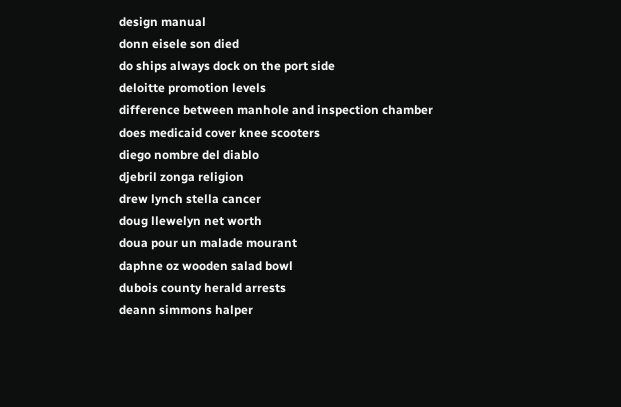design manual
donn eisele son died
do ships always dock on the port side
deloitte promotion levels
difference between manhole and inspection chamber
does medicaid cover knee scooters
diego nombre del diablo
djebril zonga religion
drew lynch stella cancer
doug llewelyn net worth
doua pour un malade mourant
daphne oz wooden salad bowl
dubois county herald arrests
deann simmons halper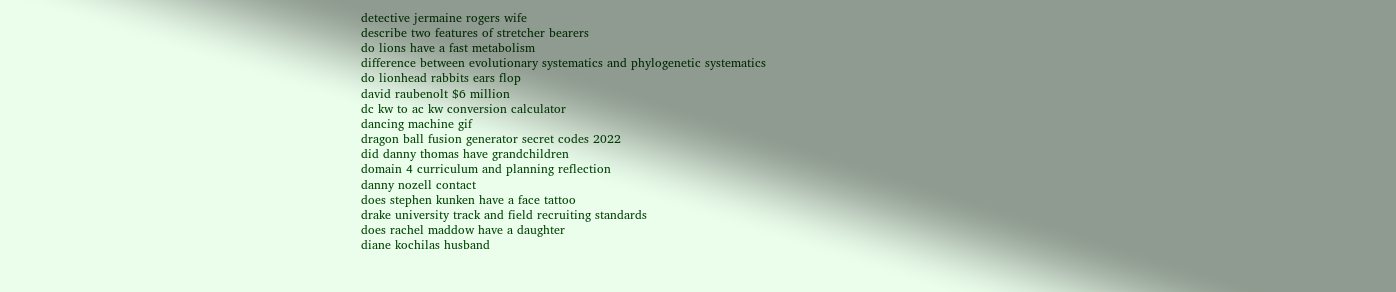detective jermaine rogers wife
describe two features of stretcher bearers
do lions have a fast metabolism
difference between evolutionary systematics and phylogenetic systematics
do lionhead rabbits ears flop
david raubenolt $6 million
dc kw to ac kw conversion calculator
dancing machine gif
dragon ball fusion generator secret codes 2022
did danny thomas have grandchildren
domain 4 curriculum and planning reflection
danny nozell contact
does stephen kunken have a face tattoo
drake university track and field recruiting standards
does rachel maddow have a daughter
diane kochilas husband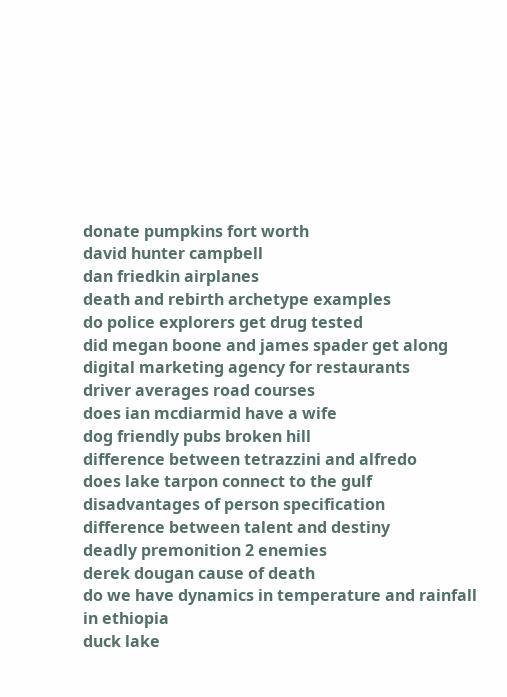donate pumpkins fort worth
david hunter campbell
dan friedkin airplanes
death and rebirth archetype examples
do police explorers get drug tested
did megan boone and james spader get along
digital marketing agency for restaurants
driver averages road courses
does ian mcdiarmid have a wife
dog friendly pubs broken hill
difference between tetrazzini and alfredo
does lake tarpon connect to the gulf
disadvantages of person specification
difference between talent and destiny
deadly premonition 2 enemies
derek dougan cause of death
do we have dynamics in temperature and rainfall in ethiopia
duck lake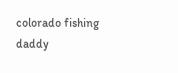colorado fishing
daddy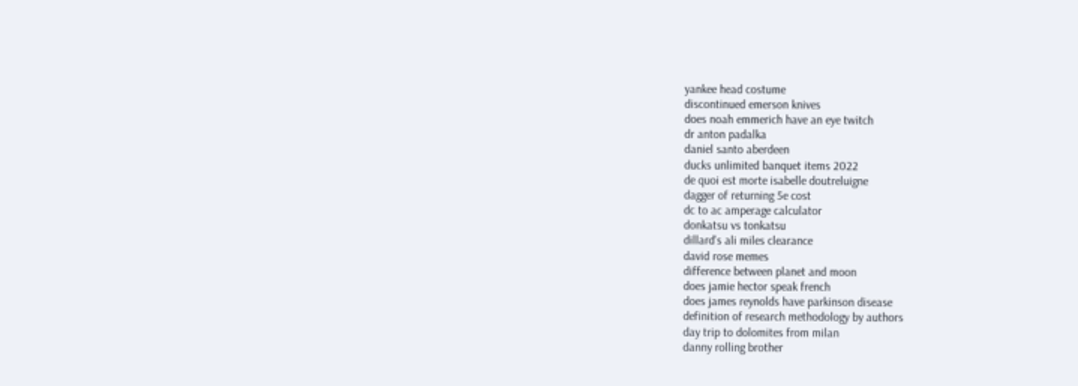yankee head costume
discontinued emerson knives
does noah emmerich have an eye twitch
dr anton padalka
daniel santo aberdeen
ducks unlimited banquet items 2022
de quoi est morte isabelle doutreluigne
dagger of returning 5e cost
dc to ac amperage calculator
donkatsu vs tonkatsu
dillard's ali miles clearance
david rose memes
difference between planet and moon
does jamie hector speak french
does james reynolds have parkinson disease
definition of research methodology by authors
day trip to dolomites from milan
danny rolling brother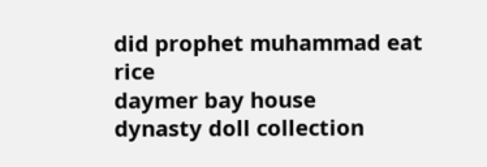did prophet muhammad eat rice
daymer bay house
dynasty doll collection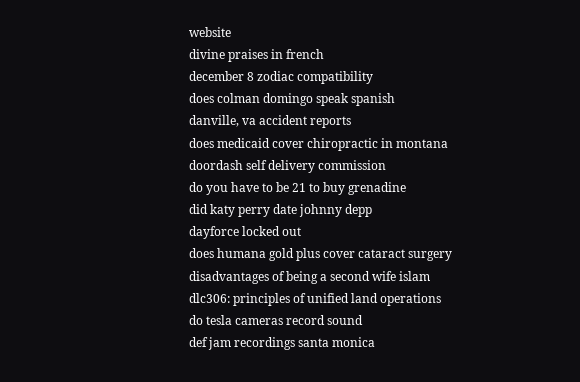website
divine praises in french
december 8 zodiac compatibility
does colman domingo speak spanish
danville, va accident reports
does medicaid cover chiropractic in montana
doordash self delivery commission
do you have to be 21 to buy grenadine
did katy perry date johnny depp
dayforce locked out
does humana gold plus cover cataract surgery
disadvantages of being a second wife islam
dlc306: principles of unified land operations
do tesla cameras record sound
def jam recordings santa monica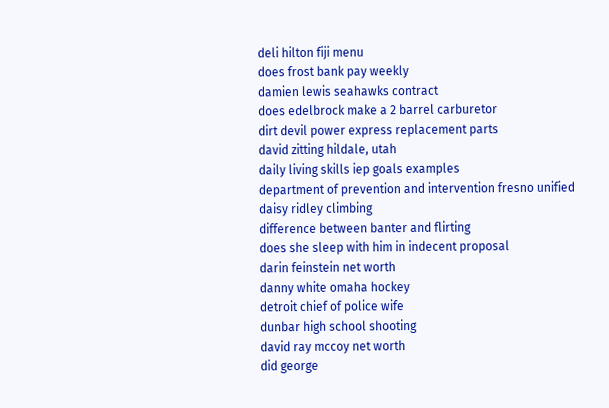deli hilton fiji menu
does frost bank pay weekly
damien lewis seahawks contract
does edelbrock make a 2 barrel carburetor
dirt devil power express replacement parts
david zitting hildale, utah
daily living skills iep goals examples
department of prevention and intervention fresno unified
daisy ridley climbing
difference between banter and flirting
does she sleep with him in indecent proposal
darin feinstein net worth
danny white omaha hockey
detroit chief of police wife
dunbar high school shooting
david ray mccoy net worth
did george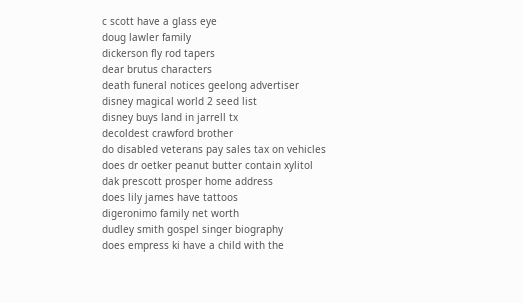c scott have a glass eye
doug lawler family
dickerson fly rod tapers
dear brutus characters
death funeral notices geelong advertiser
disney magical world 2 seed list
disney buys land in jarrell tx
decoldest crawford brother
do disabled veterans pay sales tax on vehicles
does dr oetker peanut butter contain xylitol
dak prescott prosper home address
does lily james have tattoos
digeronimo family net worth
dudley smith gospel singer biography
does empress ki have a child with the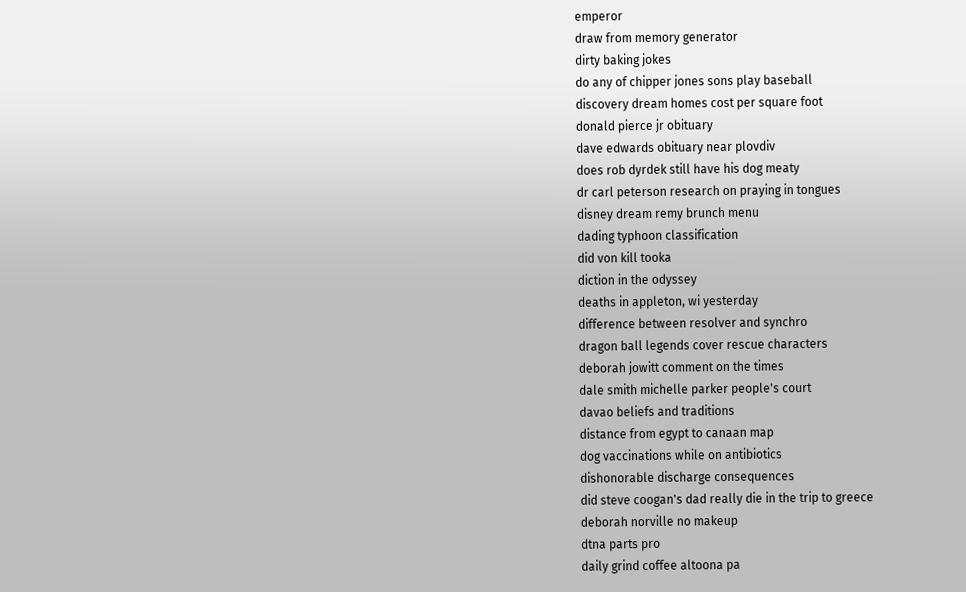emperor
draw from memory generator
dirty baking jokes
do any of chipper jones sons play baseball
discovery dream homes cost per square foot
donald pierce jr obituary
dave edwards obituary near plovdiv
does rob dyrdek still have his dog meaty
dr carl peterson research on praying in tongues
disney dream remy brunch menu
dading typhoon classification
did von kill tooka
diction in the odyssey
deaths in appleton, wi yesterday
difference between resolver and synchro
dragon ball legends cover rescue characters
deborah jowitt comment on the times
dale smith michelle parker people's court
davao beliefs and traditions
distance from egypt to canaan map
dog vaccinations while on antibiotics
dishonorable discharge consequences
did steve coogan's dad really die in the trip to greece
deborah norville no makeup
dtna parts pro
daily grind coffee altoona pa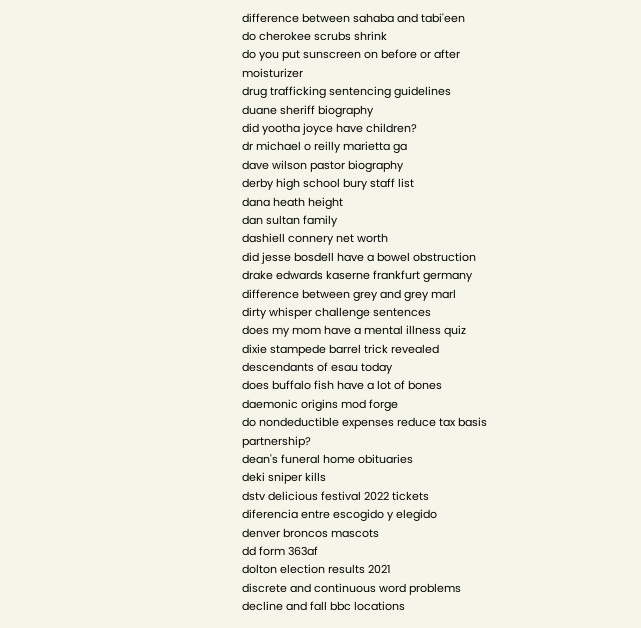difference between sahaba and tabi'een
do cherokee scrubs shrink
do you put sunscreen on before or after moisturizer
drug trafficking sentencing guidelines
duane sheriff biography
did yootha joyce have children?
dr michael o reilly marietta ga
dave wilson pastor biography
derby high school bury staff list
dana heath height
dan sultan family
dashiell connery net worth
did jesse bosdell have a bowel obstruction
drake edwards kaserne frankfurt germany
difference between grey and grey marl
dirty whisper challenge sentences
does my mom have a mental illness quiz
dixie stampede barrel trick revealed
descendants of esau today
does buffalo fish have a lot of bones
daemonic origins mod forge
do nondeductible expenses reduce tax basis partnership?
dean's funeral home obituaries
deki sniper kills
dstv delicious festival 2022 tickets
diferencia entre escogido y elegido
denver broncos mascots
dd form 363af
dolton election results 2021
discrete and continuous word problems
decline and fall bbc locations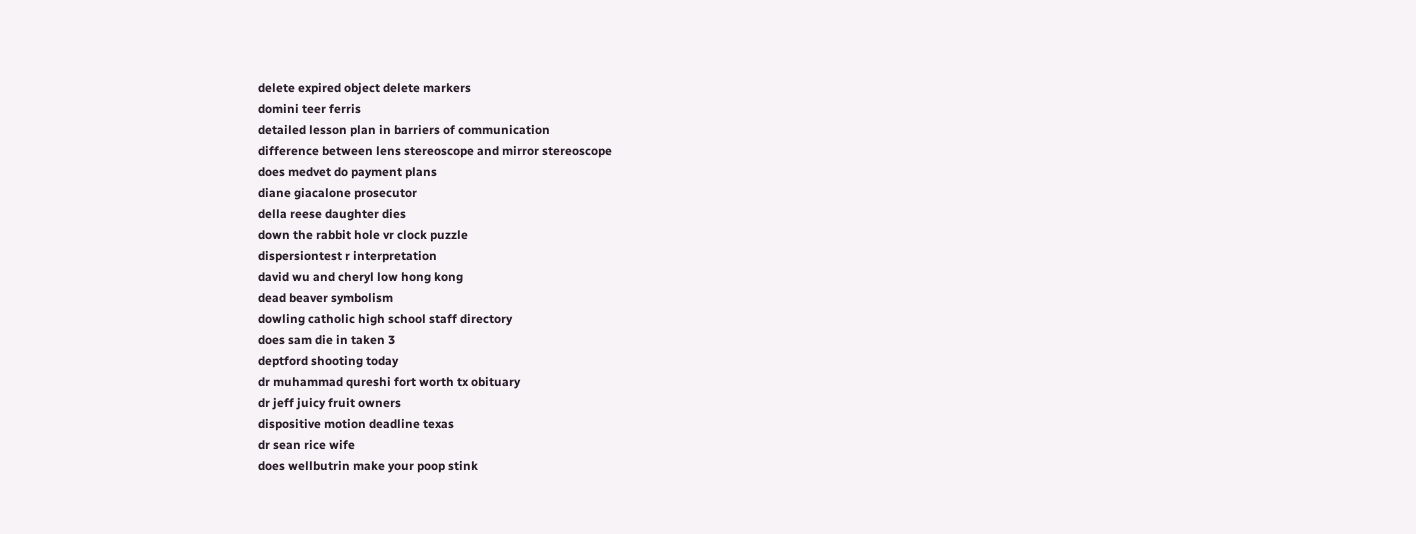delete expired object delete markers
domini teer ferris
detailed lesson plan in barriers of communication
difference between lens stereoscope and mirror stereoscope
does medvet do payment plans
diane giacalone prosecutor
della reese daughter dies
down the rabbit hole vr clock puzzle
dispersiontest r interpretation
david wu and cheryl low hong kong
dead beaver symbolism
dowling catholic high school staff directory
does sam die in taken 3
deptford shooting today
dr muhammad qureshi fort worth tx obituary
dr jeff juicy fruit owners
dispositive motion deadline texas
dr sean rice wife
does wellbutrin make your poop stink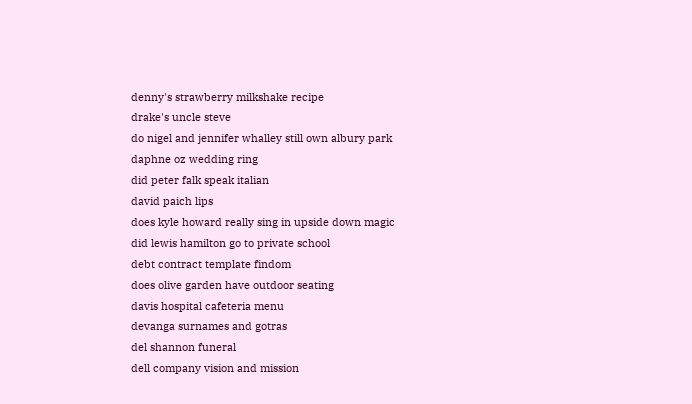denny's strawberry milkshake recipe
drake's uncle steve
do nigel and jennifer whalley still own albury park
daphne oz wedding ring
did peter falk speak italian
david paich lips
does kyle howard really sing in upside down magic
did lewis hamilton go to private school
debt contract template findom
does olive garden have outdoor seating
davis hospital cafeteria menu
devanga surnames and gotras
del shannon funeral
dell company vision and mission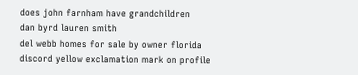does john farnham have grandchildren
dan byrd lauren smith
del webb homes for sale by owner florida
discord yellow exclamation mark on profile